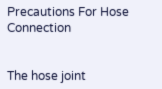Precautions For Hose Connection


The hose joint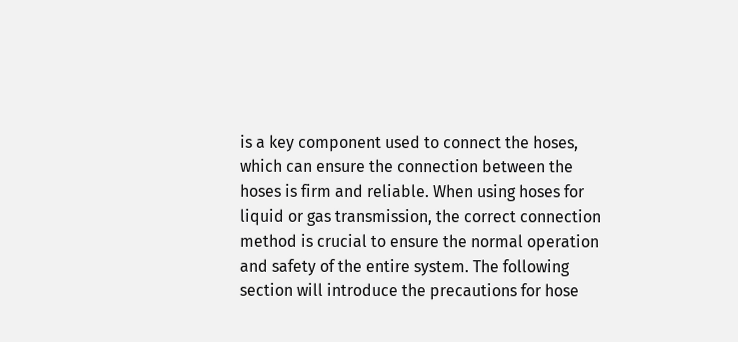is a key component used to connect the hoses, which can ensure the connection between the hoses is firm and reliable. When using hoses for liquid or gas transmission, the correct connection method is crucial to ensure the normal operation and safety of the entire system. The following section will introduce the precautions for hose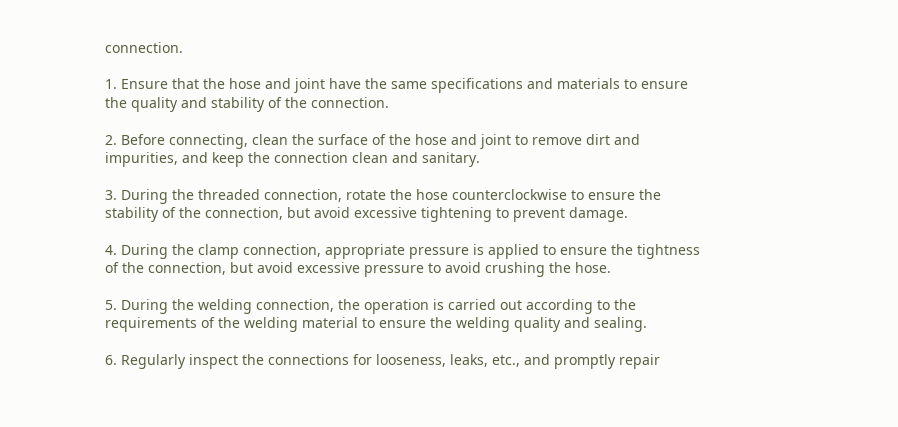connection.

1. Ensure that the hose and joint have the same specifications and materials to ensure the quality and stability of the connection.

2. Before connecting, clean the surface of the hose and joint to remove dirt and impurities, and keep the connection clean and sanitary.

3. During the threaded connection, rotate the hose counterclockwise to ensure the stability of the connection, but avoid excessive tightening to prevent damage.

4. During the clamp connection, appropriate pressure is applied to ensure the tightness of the connection, but avoid excessive pressure to avoid crushing the hose.

5. During the welding connection, the operation is carried out according to the requirements of the welding material to ensure the welding quality and sealing.

6. Regularly inspect the connections for looseness, leaks, etc., and promptly repair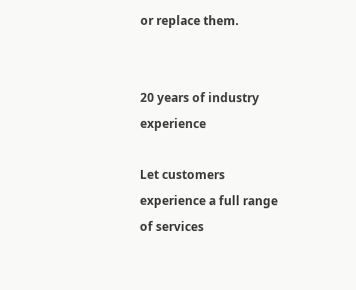or replace them.


20 years of industry experience

Let customers experience a full range of services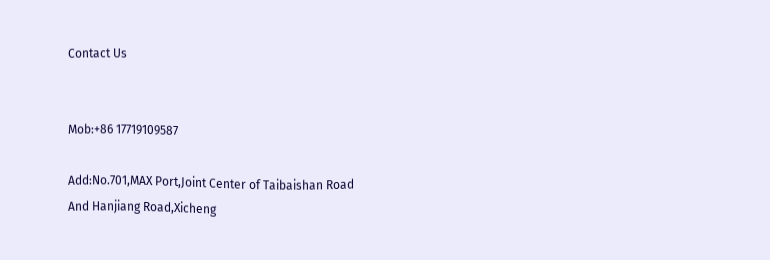Contact Us


Mob:+86 17719109587

Add:No.701,MAX Port,Joint Center of Taibaishan Road And Hanjiang Road,Xicheng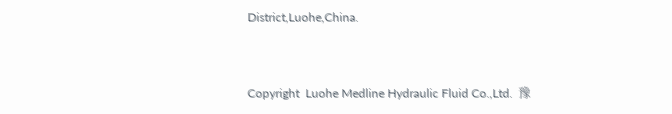District,Luohe,China.


Copyright  Luohe Medline Hydraulic Fluid Co.,Ltd.  豫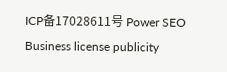ICP备17028611号 Power SEO     Business license publicity